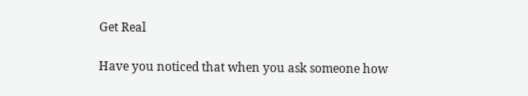Get Real

Have you noticed that when you ask someone how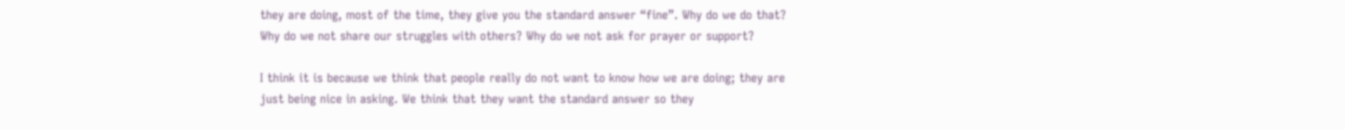they are doing, most of the time, they give you the standard answer “fine”. Why do we do that? Why do we not share our struggles with others? Why do we not ask for prayer or support?

I think it is because we think that people really do not want to know how we are doing; they are just being nice in asking. We think that they want the standard answer so they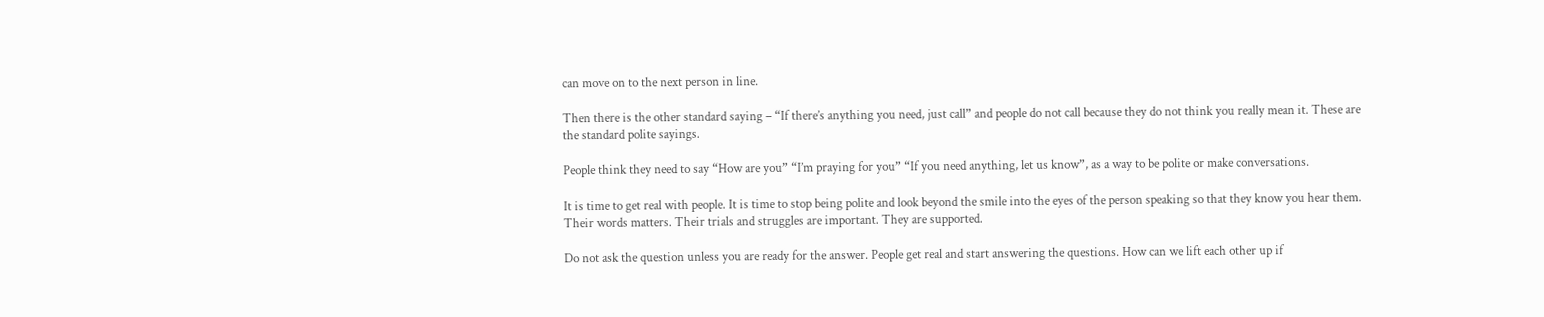can move on to the next person in line.

Then there is the other standard saying – “If there’s anything you need, just call” and people do not call because they do not think you really mean it. These are the standard polite sayings.

People think they need to say “How are you” “I’m praying for you” “If you need anything, let us know”, as a way to be polite or make conversations.

It is time to get real with people. It is time to stop being polite and look beyond the smile into the eyes of the person speaking so that they know you hear them. Their words matters. Their trials and struggles are important. They are supported.

Do not ask the question unless you are ready for the answer. People get real and start answering the questions. How can we lift each other up if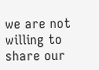we are not willing to share our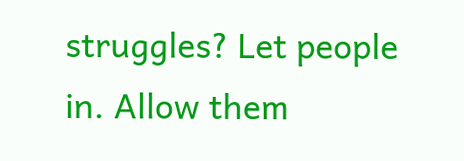struggles? Let people in. Allow them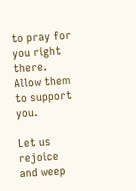to pray for you right there. Allow them to support you.

Let us rejoice and weep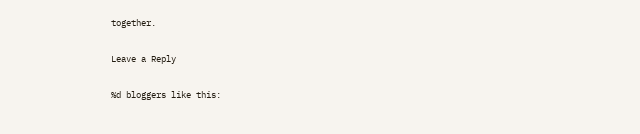together.

Leave a Reply

%d bloggers like this: